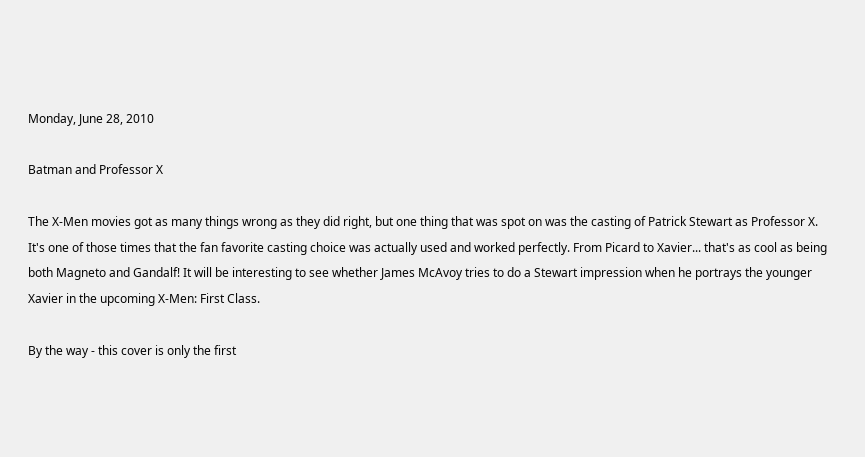Monday, June 28, 2010

Batman and Professor X

The X-Men movies got as many things wrong as they did right, but one thing that was spot on was the casting of Patrick Stewart as Professor X. It's one of those times that the fan favorite casting choice was actually used and worked perfectly. From Picard to Xavier... that's as cool as being both Magneto and Gandalf! It will be interesting to see whether James McAvoy tries to do a Stewart impression when he portrays the younger Xavier in the upcoming X-Men: First Class.

By the way - this cover is only the first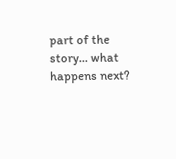part of the story... what happens next?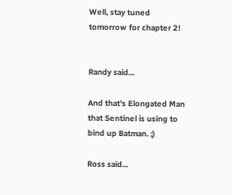Well, stay tuned tomorrow for chapter 2!


Randy said...

And that's Elongated Man that Sentinel is using to bind up Batman. ;)

Ross said...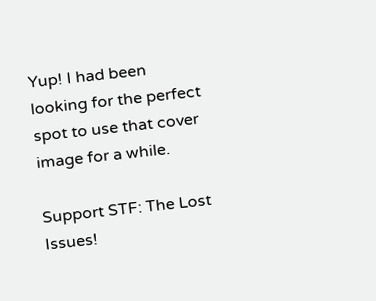Yup! I had been looking for the perfect spot to use that cover image for a while.

Support STF: The Lost Issues!